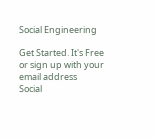Social Engineering

Get Started. It's Free
or sign up with your email address
Social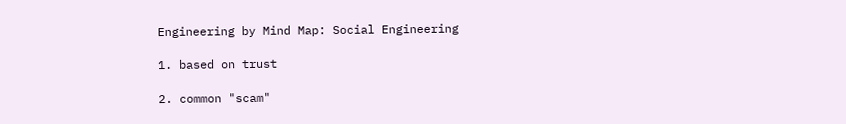Engineering by Mind Map: Social Engineering

1. based on trust

2. common "scam"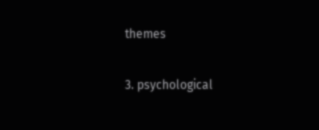themes

3. psychological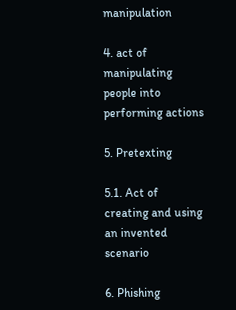manipulation

4. act of manipulating people into performing actions

5. Pretexting

5.1. Act of creating and using an invented scenario

6. Phishing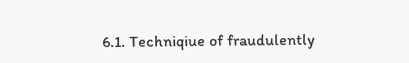6.1. Techniqiue of fraudulently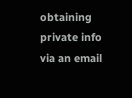obtaining private info via an email